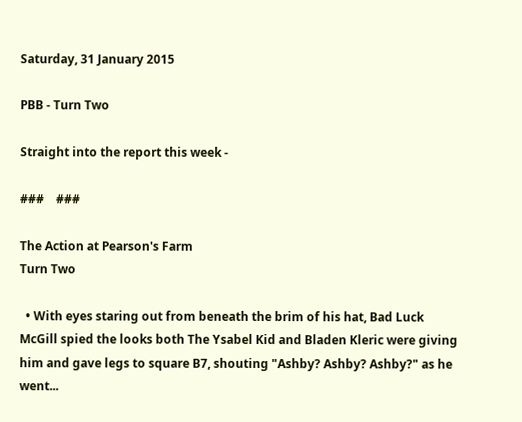Saturday, 31 January 2015

PBB - Turn Two

Straight into the report this week -

###    ###

The Action at Pearson's Farm
Turn Two

  • With eyes staring out from beneath the brim of his hat, Bad Luck McGill spied the looks both The Ysabel Kid and Bladen Kleric were giving him and gave legs to square B7, shouting "Ashby? Ashby? Ashby?" as he went...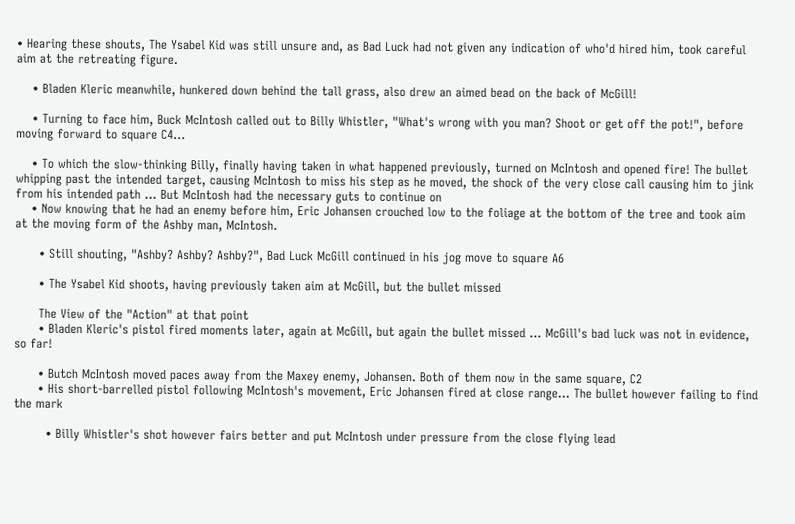• Hearing these shouts, The Ysabel Kid was still unsure and, as Bad Luck had not given any indication of who'd hired him, took careful aim at the retreating figure.

    • Bladen Kleric meanwhile, hunkered down behind the tall grass, also drew an aimed bead on the back of McGill!

    • Turning to face him, Buck McIntosh called out to Billy Whistler, "What's wrong with you man? Shoot or get off the pot!", before moving forward to square C4...

    • To which the slow-thinking Billy, finally having taken in what happened previously, turned on McIntosh and opened fire! The bullet whipping past the intended target, causing McIntosh to miss his step as he moved, the shock of the very close call causing him to jink from his intended path ... But McIntosh had the necessary guts to continue on
    • Now knowing that he had an enemy before him, Eric Johansen crouched low to the foliage at the bottom of the tree and took aim at the moving form of the Ashby man, McIntosh.

      • Still shouting, "Ashby? Ashby? Ashby?", Bad Luck McGill continued in his jog move to square A6

      • The Ysabel Kid shoots, having previously taken aim at McGill, but the bullet missed

      The View of the "Action" at that point
      • Bladen Kleric's pistol fired moments later, again at McGill, but again the bullet missed ... McGill's bad luck was not in evidence, so far!

      • Butch McIntosh moved paces away from the Maxey enemy, Johansen. Both of them now in the same square, C2
      • His short-barrelled pistol following McIntosh's movement, Eric Johansen fired at close range... The bullet however failing to find the mark

        • Billy Whistler's shot however fairs better and put McIntosh under pressure from the close flying lead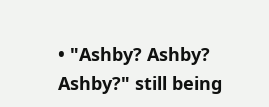• "Ashby? Ashby? Ashby?" still being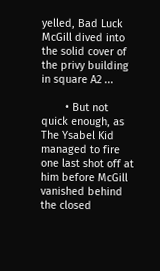yelled, Bad Luck McGill dived into the solid cover of the privy building in square A2 ...

        • But not quick enough, as The Ysabel Kid managed to fire one last shot off at him before McGill vanished behind the closed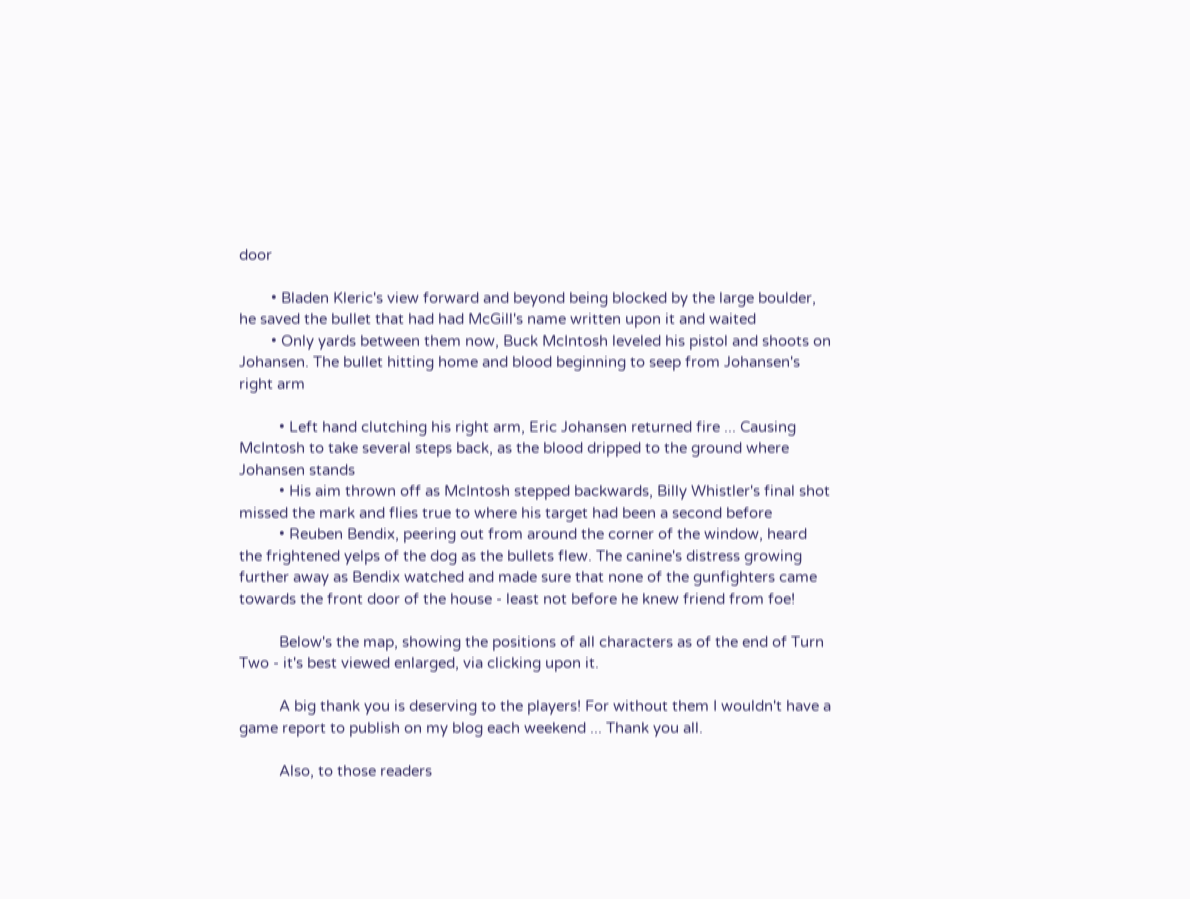door

        • Bladen Kleric's view forward and beyond being blocked by the large boulder, he saved the bullet that had had McGill's name written upon it and waited
        • Only yards between them now, Buck McIntosh leveled his pistol and shoots on Johansen. The bullet hitting home and blood beginning to seep from Johansen's right arm

          • Left hand clutching his right arm, Eric Johansen returned fire ... Causing McIntosh to take several steps back, as the blood dripped to the ground where Johansen stands
          • His aim thrown off as McIntosh stepped backwards, Billy Whistler's final shot missed the mark and flies true to where his target had been a second before
          • Reuben Bendix, peering out from around the corner of the window, heard the frightened yelps of the dog as the bullets flew. The canine's distress growing further away as Bendix watched and made sure that none of the gunfighters came towards the front door of the house - least not before he knew friend from foe!

          Below's the map, showing the positions of all characters as of the end of Turn Two - it's best viewed enlarged, via clicking upon it.

          A big thank you is deserving to the players! For without them I wouldn't have a game report to publish on my blog each weekend ... Thank you all.

          Also, to those readers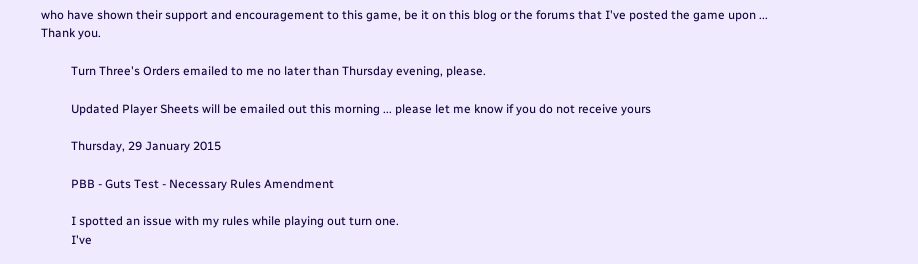who have shown their support and encouragement to this game, be it on this blog or the forums that I've posted the game upon ... Thank you.

          Turn Three's Orders emailed to me no later than Thursday evening, please.

          Updated Player Sheets will be emailed out this morning ... please let me know if you do not receive yours

          Thursday, 29 January 2015

          PBB - Guts Test - Necessary Rules Amendment

          I spotted an issue with my rules while playing out turn one.
          I've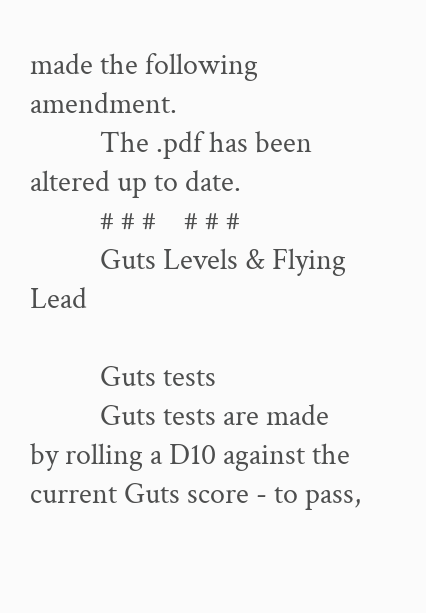made the following amendment.
          The .pdf has been altered up to date.
          # # #    # # #
          Guts Levels & Flying Lead

          Guts tests
          Guts tests are made by rolling a D10 against the current Guts score - to pass,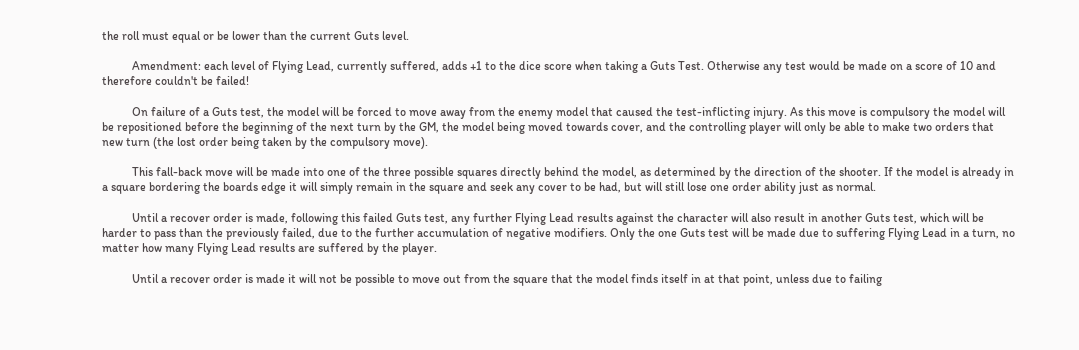the roll must equal or be lower than the current Guts level.

          Amendment: each level of Flying Lead, currently suffered, adds +1 to the dice score when taking a Guts Test. Otherwise any test would be made on a score of 10 and therefore couldn't be failed!

          On failure of a Guts test, the model will be forced to move away from the enemy model that caused the test-inflicting injury. As this move is compulsory the model will be repositioned before the beginning of the next turn by the GM, the model being moved towards cover, and the controlling player will only be able to make two orders that new turn (the lost order being taken by the compulsory move).

          This fall-back move will be made into one of the three possible squares directly behind the model, as determined by the direction of the shooter. If the model is already in a square bordering the boards edge it will simply remain in the square and seek any cover to be had, but will still lose one order ability just as normal.

          Until a recover order is made, following this failed Guts test, any further Flying Lead results against the character will also result in another Guts test, which will be harder to pass than the previously failed, due to the further accumulation of negative modifiers. Only the one Guts test will be made due to suffering Flying Lead in a turn, no matter how many Flying Lead results are suffered by the player.

          Until a recover order is made it will not be possible to move out from the square that the model finds itself in at that point, unless due to failing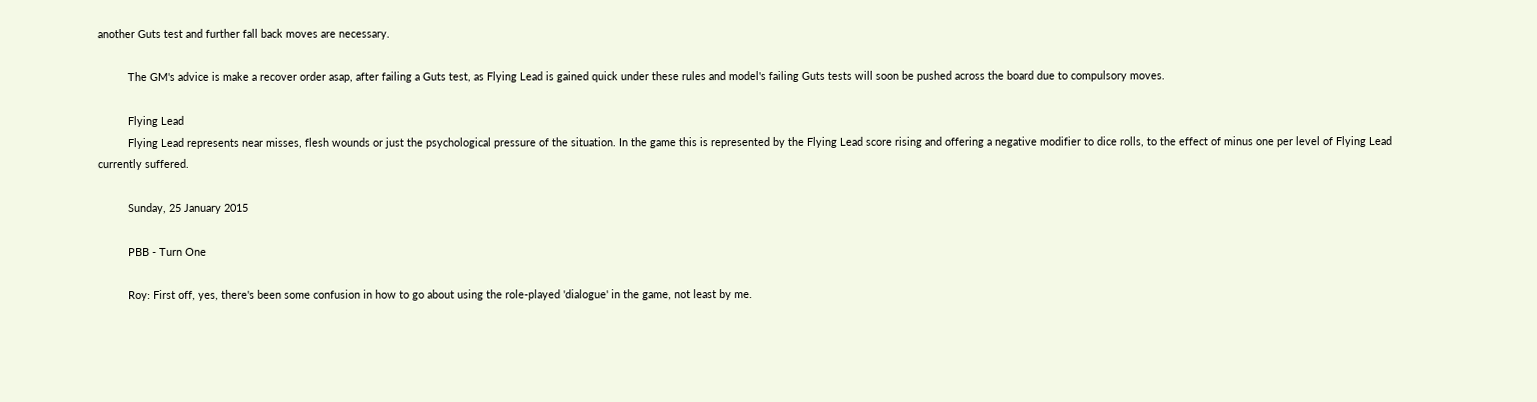another Guts test and further fall back moves are necessary.

          The GM's advice is make a recover order asap, after failing a Guts test, as Flying Lead is gained quick under these rules and model's failing Guts tests will soon be pushed across the board due to compulsory moves.

          Flying Lead
          Flying Lead represents near misses, flesh wounds or just the psychological pressure of the situation. In the game this is represented by the Flying Lead score rising and offering a negative modifier to dice rolls, to the effect of minus one per level of Flying Lead currently suffered.

          Sunday, 25 January 2015

          PBB - Turn One

          Roy: First off, yes, there's been some confusion in how to go about using the role-played 'dialogue' in the game, not least by me.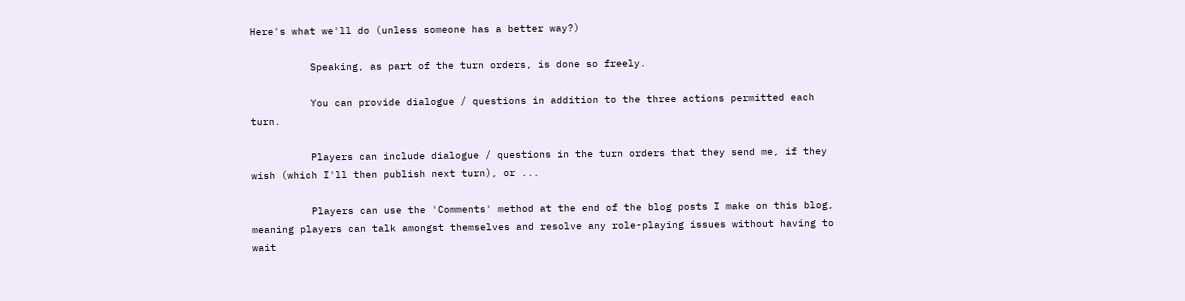Here's what we'll do (unless someone has a better way?)

          Speaking, as part of the turn orders, is done so freely.

          You can provide dialogue / questions in addition to the three actions permitted each turn.

          Players can include dialogue / questions in the turn orders that they send me, if they wish (which I'll then publish next turn), or ...

          Players can use the 'Comments' method at the end of the blog posts I make on this blog, meaning players can talk amongst themselves and resolve any role-playing issues without having to wait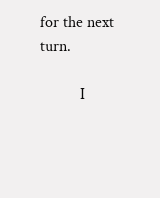for the next turn.

          I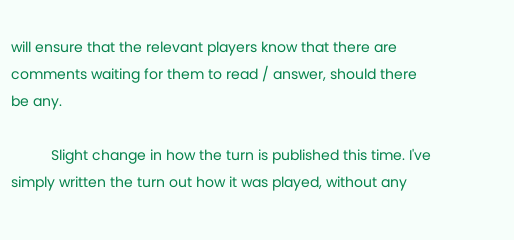will ensure that the relevant players know that there are comments waiting for them to read / answer, should there be any.

          Slight change in how the turn is published this time. I've simply written the turn out how it was played, without any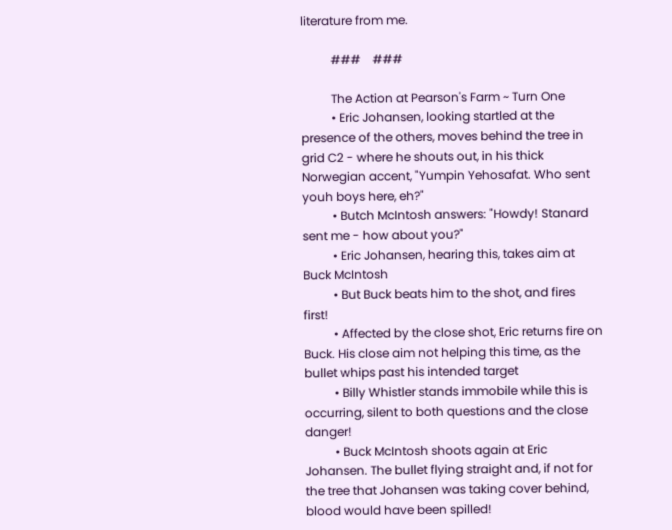literature from me.

          ###    ###

          The Action at Pearson's Farm ~ Turn One
          • Eric Johansen, looking startled at the presence of the others, moves behind the tree in grid C2 - where he shouts out, in his thick Norwegian accent, "Yumpin Yehosafat. Who sent youh boys here, eh?"
          • Butch McIntosh answers: "Howdy! Stanard sent me - how about you?"
          • Eric Johansen, hearing this, takes aim at Buck McIntosh
          • But Buck beats him to the shot, and fires first!
          • Affected by the close shot, Eric returns fire on Buck. His close aim not helping this time, as the bullet whips past his intended target
          • Billy Whistler stands immobile while this is occurring, silent to both questions and the close danger!
          • Buck McIntosh shoots again at Eric Johansen. The bullet flying straight and, if not for the tree that Johansen was taking cover behind, blood would have been spilled!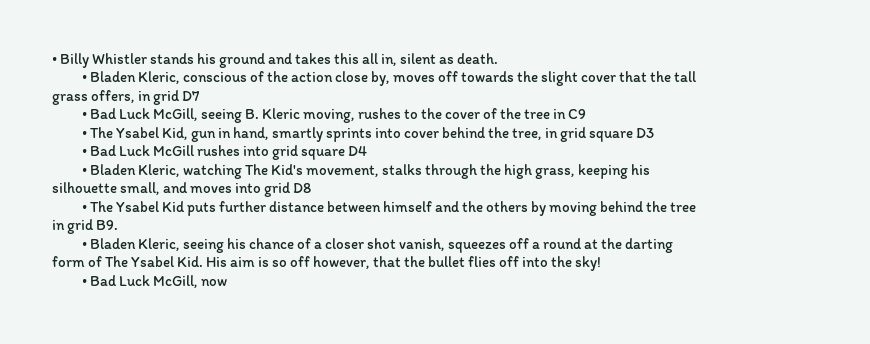• Billy Whistler stands his ground and takes this all in, silent as death.
          • Bladen Kleric, conscious of the action close by, moves off towards the slight cover that the tall grass offers, in grid D7
          • Bad Luck McGill, seeing B. Kleric moving, rushes to the cover of the tree in C9
          • The Ysabel Kid, gun in hand, smartly sprints into cover behind the tree, in grid square D3
          • Bad Luck McGill rushes into grid square D4
          • Bladen Kleric, watching The Kid's movement, stalks through the high grass, keeping his silhouette small, and moves into grid D8
          • The Ysabel Kid puts further distance between himself and the others by moving behind the tree in grid B9.
          • Bladen Kleric, seeing his chance of a closer shot vanish, squeezes off a round at the darting form of The Ysabel Kid. His aim is so off however, that the bullet flies off into the sky!
          • Bad Luck McGill, now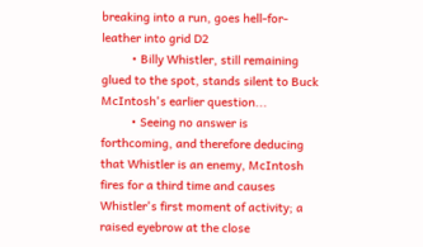breaking into a run, goes hell-for-leather into grid D2
          • Billy Whistler, still remaining glued to the spot, stands silent to Buck McIntosh's earlier question...
          • Seeing no answer is forthcoming, and therefore deducing that Whistler is an enemy, McIntosh fires for a third time and causes Whistler's first moment of activity; a raised eyebrow at the close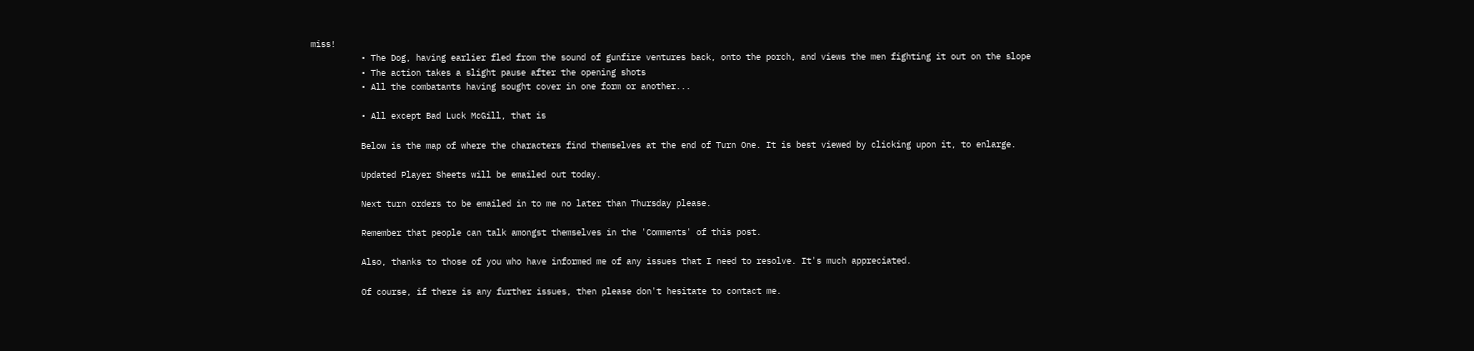miss!
          • The Dog, having earlier fled from the sound of gunfire ventures back, onto the porch, and views the men fighting it out on the slope
          • The action takes a slight pause after the opening shots
          • All the combatants having sought cover in one form or another...

          • All except Bad Luck McGill, that is

          Below is the map of where the characters find themselves at the end of Turn One. It is best viewed by clicking upon it, to enlarge.

          Updated Player Sheets will be emailed out today.

          Next turn orders to be emailed in to me no later than Thursday please.

          Remember that people can talk amongst themselves in the 'Comments' of this post.

          Also, thanks to those of you who have informed me of any issues that I need to resolve. It's much appreciated.

          Of course, if there is any further issues, then please don't hesitate to contact me.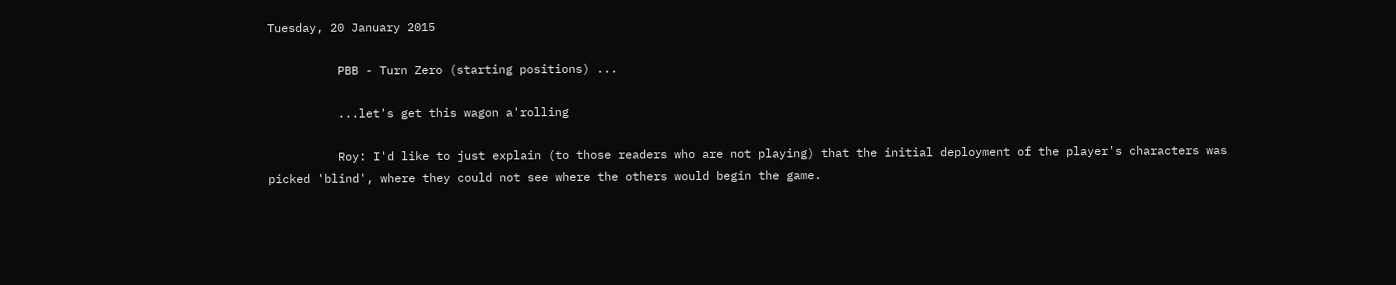Tuesday, 20 January 2015

          PBB - Turn Zero (starting positions) ...

          ...let's get this wagon a'rolling

          Roy: I'd like to just explain (to those readers who are not playing) that the initial deployment of the player's characters was picked 'blind', where they could not see where the others would begin the game.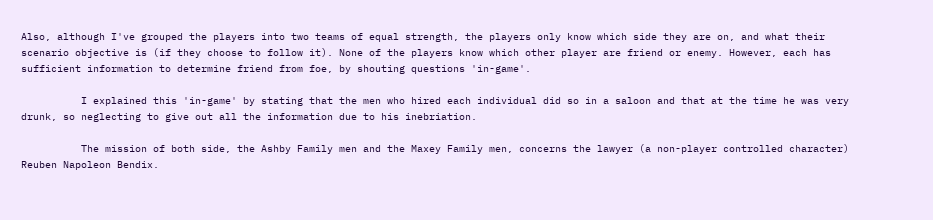Also, although I've grouped the players into two teams of equal strength, the players only know which side they are on, and what their scenario objective is (if they choose to follow it). None of the players know which other player are friend or enemy. However, each has sufficient information to determine friend from foe, by shouting questions 'in-game'.

          I explained this 'in-game' by stating that the men who hired each individual did so in a saloon and that at the time he was very drunk, so neglecting to give out all the information due to his inebriation.

          The mission of both side, the Ashby Family men and the Maxey Family men, concerns the lawyer (a non-player controlled character) Reuben Napoleon Bendix.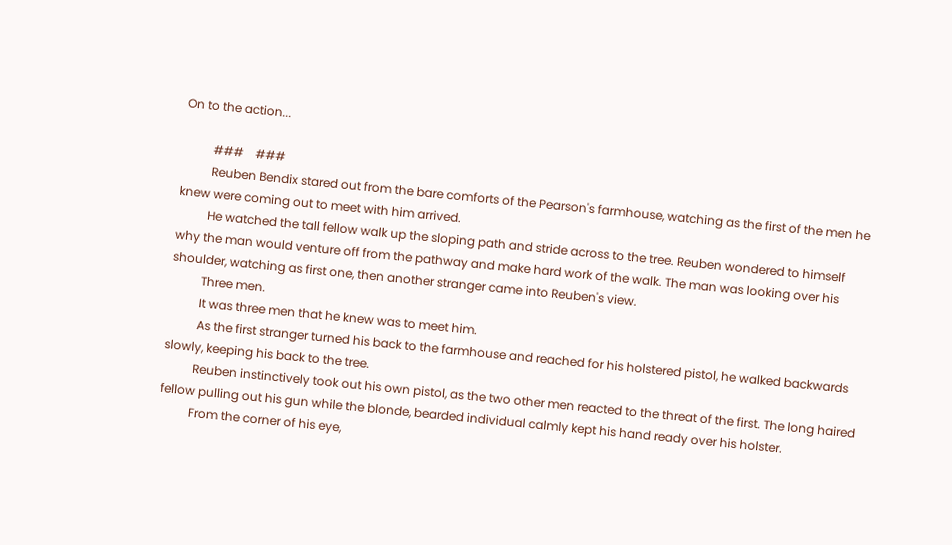On to the action...

          ###    ###
          Reuben Bendix stared out from the bare comforts of the Pearson's farmhouse, watching as the first of the men he knew were coming out to meet with him arrived.
          He watched the tall fellow walk up the sloping path and stride across to the tree. Reuben wondered to himself why the man would venture off from the pathway and make hard work of the walk. The man was looking over his shoulder, watching as first one, then another stranger came into Reuben's view.
          Three men.
          It was three men that he knew was to meet him.
          As the first stranger turned his back to the farmhouse and reached for his holstered pistol, he walked backwards slowly, keeping his back to the tree.
          Reuben instinctively took out his own pistol, as the two other men reacted to the threat of the first. The long haired fellow pulling out his gun while the blonde, bearded individual calmly kept his hand ready over his holster.
          From the corner of his eye,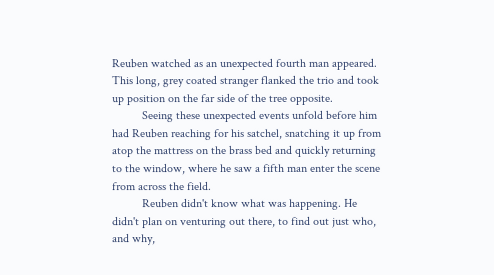Reuben watched as an unexpected fourth man appeared. This long, grey coated stranger flanked the trio and took up position on the far side of the tree opposite.
          Seeing these unexpected events unfold before him had Reuben reaching for his satchel, snatching it up from atop the mattress on the brass bed and quickly returning to the window, where he saw a fifth man enter the scene from across the field.
          Reuben didn't know what was happening. He didn't plan on venturing out there, to find out just who, and why,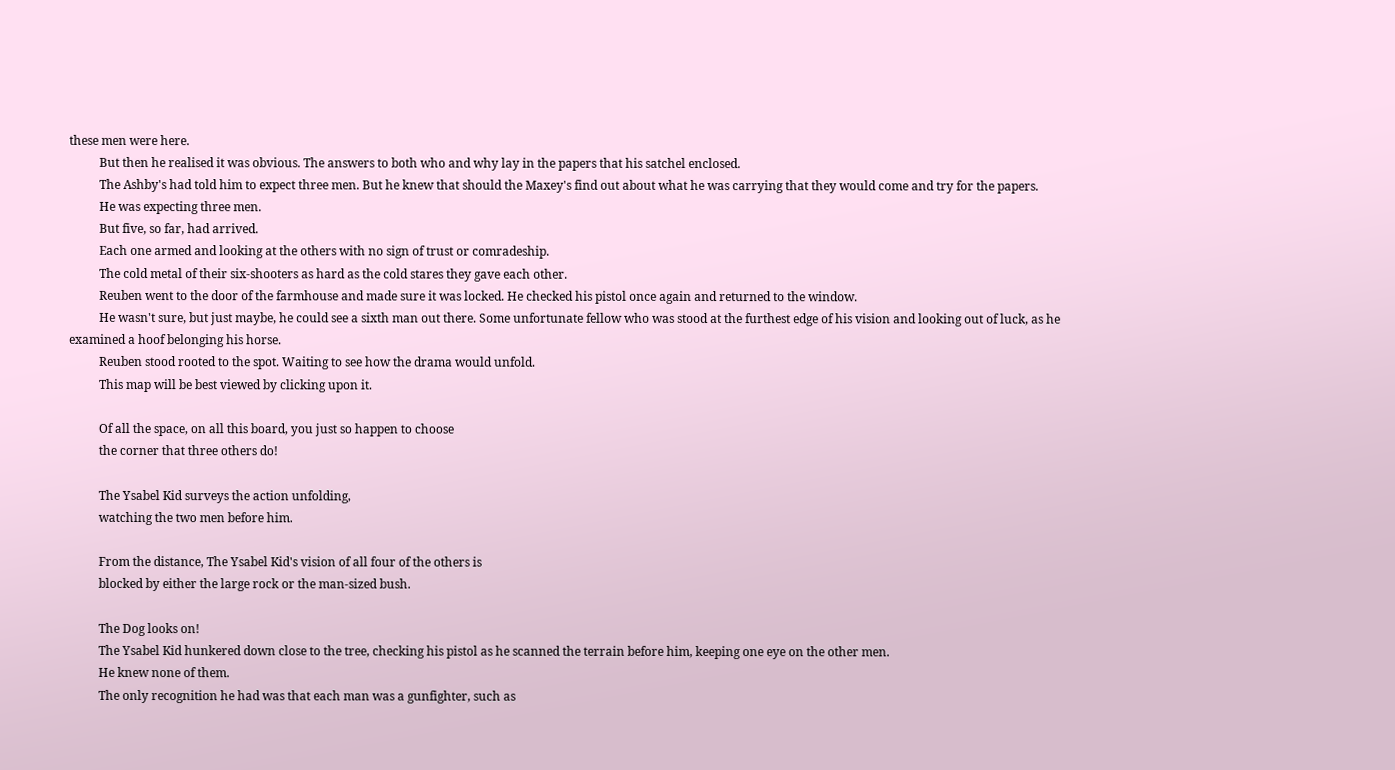these men were here.
          But then he realised it was obvious. The answers to both who and why lay in the papers that his satchel enclosed.
          The Ashby's had told him to expect three men. But he knew that should the Maxey's find out about what he was carrying that they would come and try for the papers.
          He was expecting three men.
          But five, so far, had arrived.
          Each one armed and looking at the others with no sign of trust or comradeship.
          The cold metal of their six-shooters as hard as the cold stares they gave each other.
          Reuben went to the door of the farmhouse and made sure it was locked. He checked his pistol once again and returned to the window.
          He wasn't sure, but just maybe, he could see a sixth man out there. Some unfortunate fellow who was stood at the furthest edge of his vision and looking out of luck, as he examined a hoof belonging his horse.
          Reuben stood rooted to the spot. Waiting to see how the drama would unfold.
          This map will be best viewed by clicking upon it.

          Of all the space, on all this board, you just so happen to choose
          the corner that three others do!

          The Ysabel Kid surveys the action unfolding,
          watching the two men before him.

          From the distance, The Ysabel Kid's vision of all four of the others is
          blocked by either the large rock or the man-sized bush.

          The Dog looks on!
          The Ysabel Kid hunkered down close to the tree, checking his pistol as he scanned the terrain before him, keeping one eye on the other men.
          He knew none of them.
          The only recognition he had was that each man was a gunfighter, such as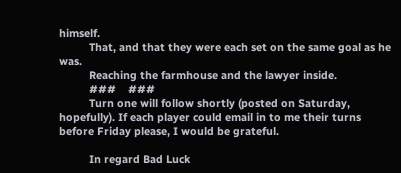himself.
          That, and that they were each set on the same goal as he was.
          Reaching the farmhouse and the lawyer inside.
          ###    ###
          Turn one will follow shortly (posted on Saturday, hopefully). If each player could email in to me their turns before Friday please, I would be grateful.

          In regard Bad Luck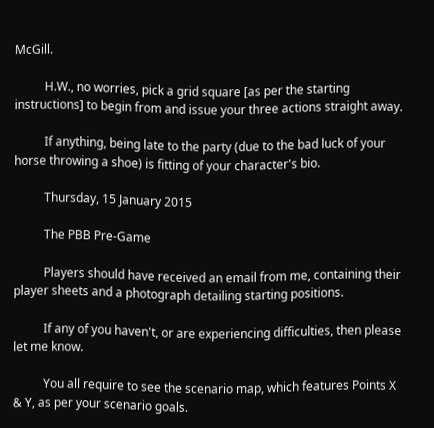McGill.

          H.W., no worries, pick a grid square [as per the starting instructions] to begin from and issue your three actions straight away.

          If anything, being late to the party (due to the bad luck of your horse throwing a shoe) is fitting of your character's bio.

          Thursday, 15 January 2015

          The PBB Pre-Game

          Players should have received an email from me, containing their player sheets and a photograph detailing starting positions.

          If any of you haven't, or are experiencing difficulties, then please let me know.

          You all require to see the scenario map, which features Points X & Y, as per your scenario goals.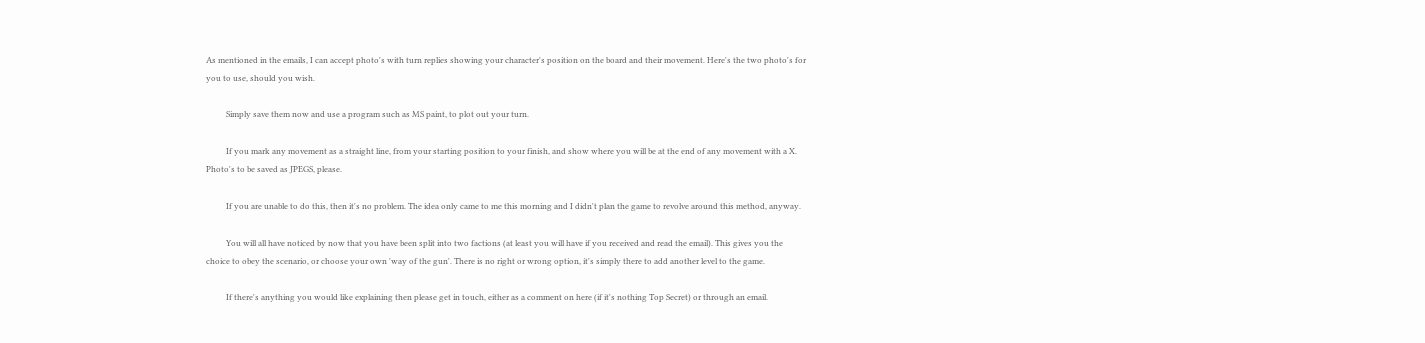As mentioned in the emails, I can accept photo's with turn replies showing your character's position on the board and their movement. Here's the two photo's for you to use, should you wish.

          Simply save them now and use a program such as MS paint, to plot out your turn.

          If you mark any movement as a straight line, from your starting position to your finish, and show where you will be at the end of any movement with a X. Photo's to be saved as JPEGS, please.

          If you are unable to do this, then it's no problem. The idea only came to me this morning and I didn't plan the game to revolve around this method, anyway.

          You will all have noticed by now that you have been split into two factions (at least you will have if you received and read the email). This gives you the choice to obey the scenario, or choose your own 'way of the gun'. There is no right or wrong option, it's simply there to add another level to the game.

          If there's anything you would like explaining then please get in touch, either as a comment on here (if it's nothing Top Secret) or through an email.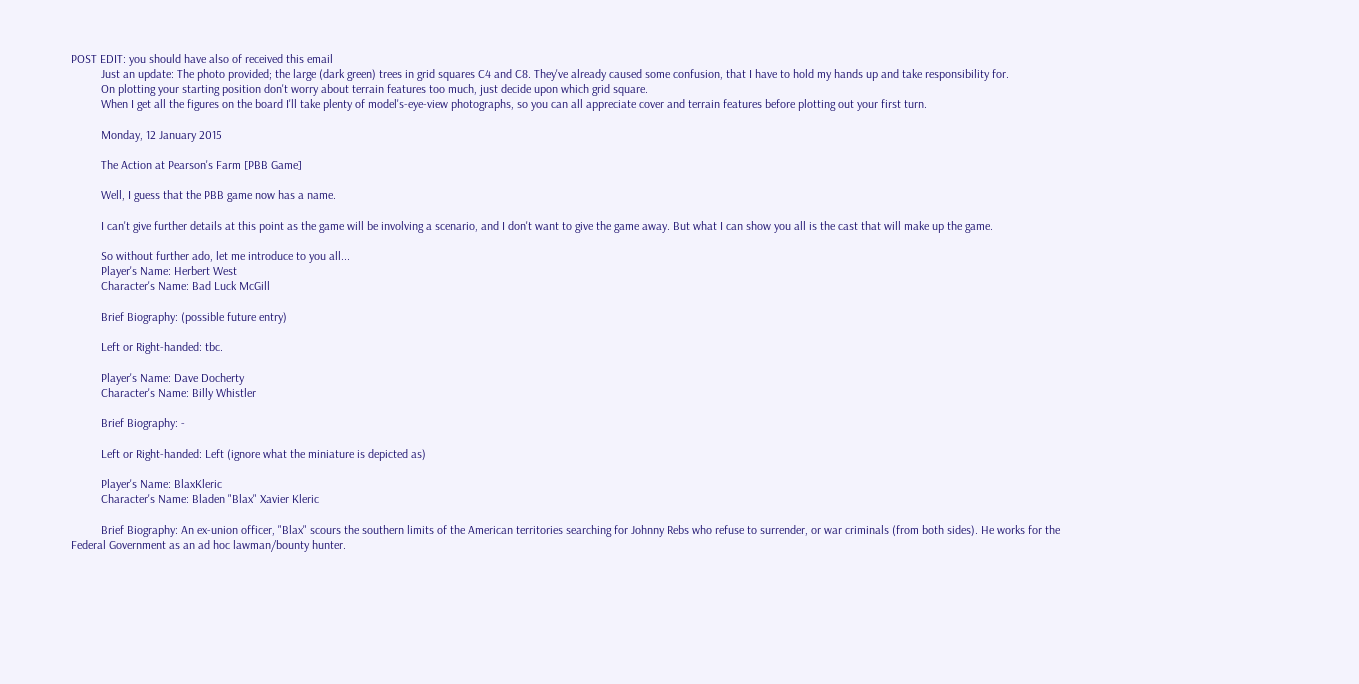POST EDIT: you should have also of received this email
          Just an update: The photo provided; the large (dark green) trees in grid squares C4 and C8. They've already caused some confusion, that I have to hold my hands up and take responsibility for.
          On plotting your starting position don't worry about terrain features too much, just decide upon which grid square.
          When I get all the figures on the board I'll take plenty of model's-eye-view photographs, so you can all appreciate cover and terrain features before plotting out your first turn.

          Monday, 12 January 2015

          The Action at Pearson's Farm [PBB Game]

          Well, I guess that the PBB game now has a name.

          I can't give further details at this point as the game will be involving a scenario, and I don't want to give the game away. But what I can show you all is the cast that will make up the game.

          So without further ado, let me introduce to you all...
          Player's Name: Herbert West
          Character's Name: Bad Luck McGill

          Brief Biography: (possible future entry)

          Left or Right-handed: tbc.

          Player's Name: Dave Docherty
          Character's Name: Billy Whistler

          Brief Biography: -

          Left or Right-handed: Left (ignore what the miniature is depicted as)

          Player's Name: BlaxKleric
          Character's Name: Bladen "Blax" Xavier Kleric

          Brief Biography: An ex-union officer, "Blax" scours the southern limits of the American territories searching for Johnny Rebs who refuse to surrender, or war criminals (from both sides). He works for the Federal Government as an ad hoc lawman/bounty hunter.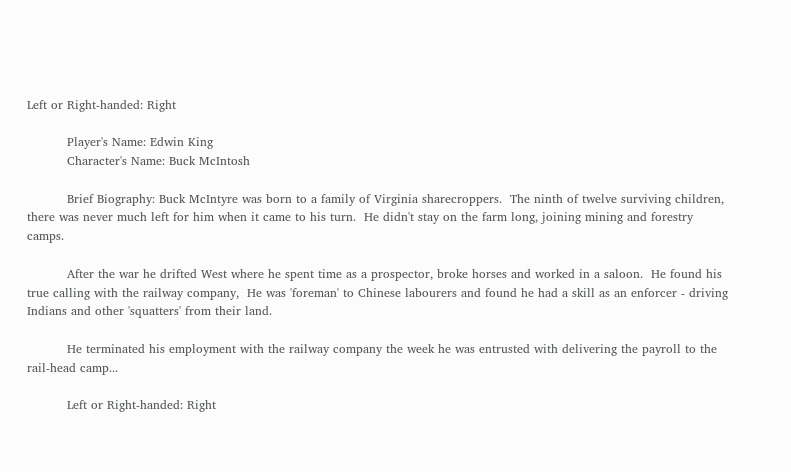Left or Right-handed: Right

          Player's Name: Edwin King
          Character's Name: Buck McIntosh

          Brief Biography: Buck McIntyre was born to a family of Virginia sharecroppers.  The ninth of twelve surviving children, there was never much left for him when it came to his turn.  He didn't stay on the farm long, joining mining and forestry camps.

          After the war he drifted West where he spent time as a prospector, broke horses and worked in a saloon.  He found his true calling with the railway company,  He was 'foreman' to Chinese labourers and found he had a skill as an enforcer - driving Indians and other 'squatters' from their land.

          He terminated his employment with the railway company the week he was entrusted with delivering the payroll to the rail-head camp...

          Left or Right-handed: Right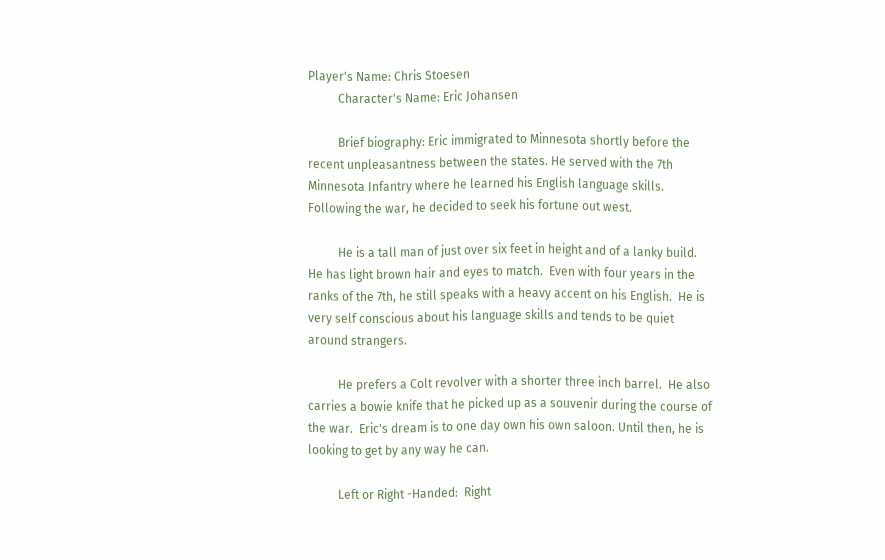Player's Name: Chris Stoesen
          Character's Name: Eric Johansen

          Brief biography: Eric immigrated to Minnesota shortly before the recent unpleasantness between the states. He served with the 7th Minnesota Infantry where he learned his English language skills. Following the war, he decided to seek his fortune out west.

          He is a tall man of just over six feet in height and of a lanky build.  He has light brown hair and eyes to match.  Even with four years in the ranks of the 7th, he still speaks with a heavy accent on his English.  He is very self conscious about his language skills and tends to be quiet around strangers.

          He prefers a Colt revolver with a shorter three inch barrel.  He also carries a bowie knife that he picked up as a souvenir during the course of the war.  Eric's dream is to one day own his own saloon. Until then, he is looking to get by any way he can.

          Left or Right -Handed:  Right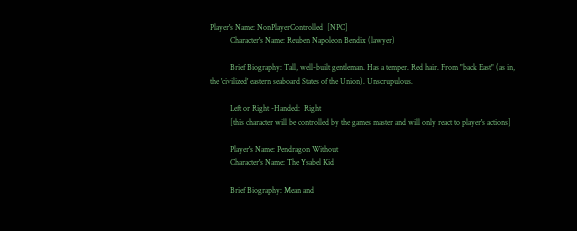Player's Name: NonPlayerControlled  [NPC]
          Character's Name: Reuben Napoleon Bendix (lawyer)

          Brief Biography: Tall, well-built gentleman. Has a temper. Red hair. From "back East" (as in, the 'civilized' eastern seaboard States of the Union). Unscrupulous.

          Left or Right -Handed:  Right
          [this character will be controlled by the games master and will only react to player's actions]

          Player's Name: Pendragon Without
          Character's Name: The Ysabel Kid

          Brief Biography: Mean and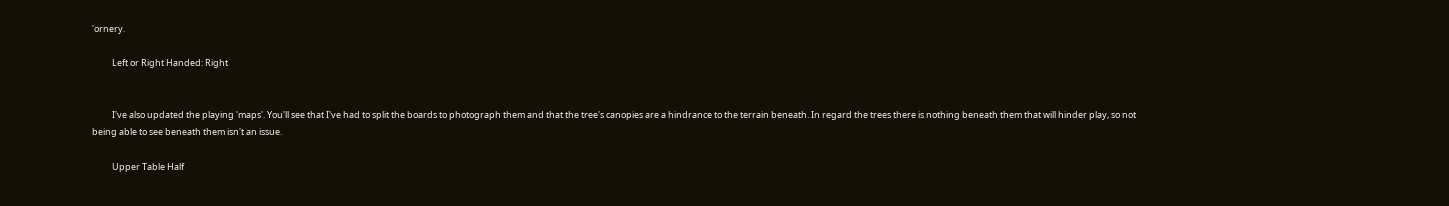'ornery.

          Left or Right Handed: Right


          I've also updated the playing 'maps'. You'll see that I've had to split the boards to photograph them and that the tree's canopies are a hindrance to the terrain beneath. In regard the trees there is nothing beneath them that will hinder play, so not being able to see beneath them isn't an issue.

          Upper Table Half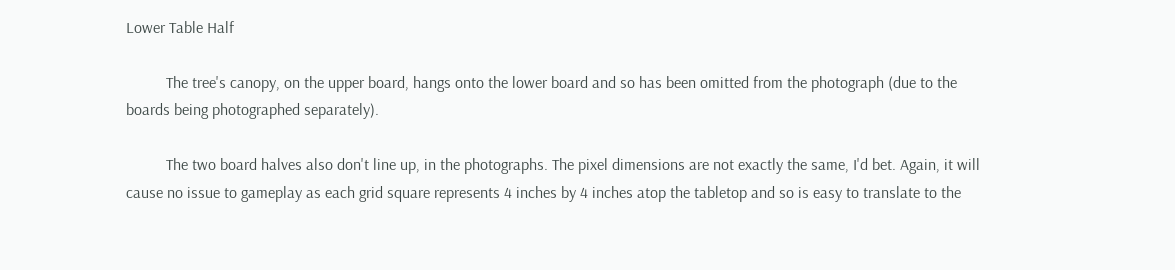Lower Table Half

          The tree's canopy, on the upper board, hangs onto the lower board and so has been omitted from the photograph (due to the boards being photographed separately).

          The two board halves also don't line up, in the photographs. The pixel dimensions are not exactly the same, I'd bet. Again, it will cause no issue to gameplay as each grid square represents 4 inches by 4 inches atop the tabletop and so is easy to translate to the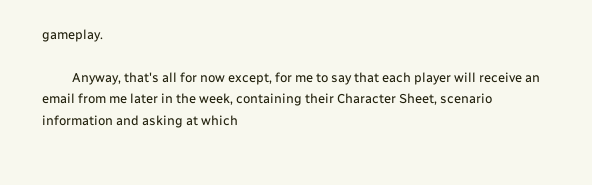gameplay.

          Anyway, that's all for now except, for me to say that each player will receive an email from me later in the week, containing their Character Sheet, scenario information and asking at which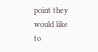point they would like to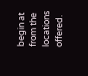begin at from the locations offered.